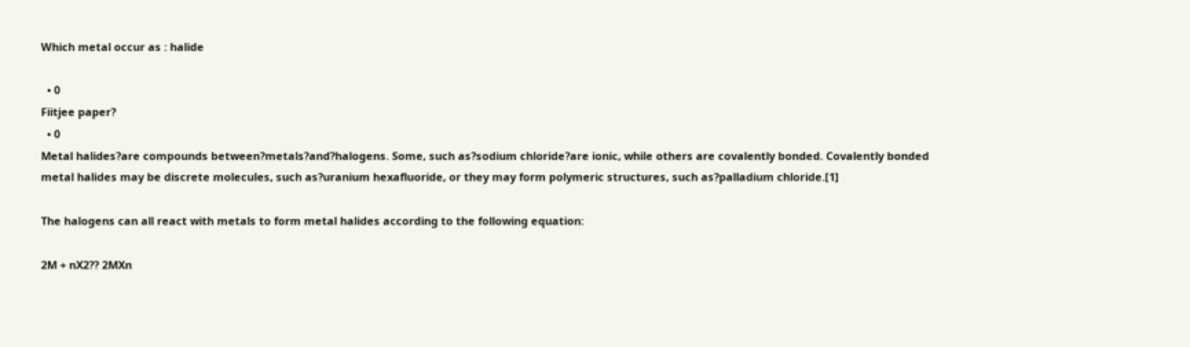Which metal occur as : halide

  • 0
Fiitjee paper?
  • 0
Metal halides?are compounds between?metals?and?halogens. Some, such as?sodium chloride?are ionic, while others are covalently bonded. Covalently bonded metal halides may be discrete molecules, such as?uranium hexafluoride, or they may form polymeric structures, such as?palladium chloride.[1]

The halogens can all react with metals to form metal halides according to the following equation:

2M + nX2?? 2MXn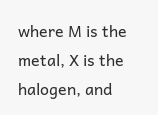where M is the metal, X is the halogen, and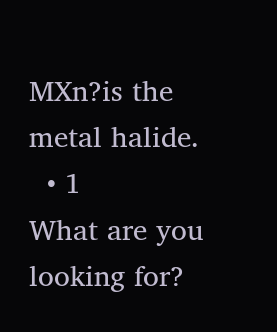MXn?is the metal halide.
  • 1
What are you looking for?